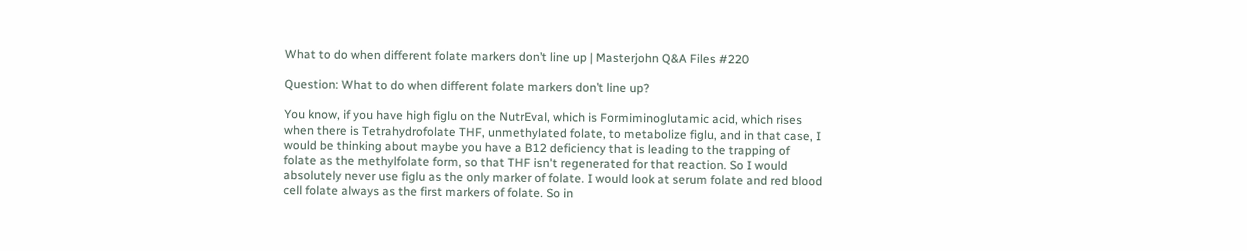What to do when different folate markers don’t line up | Masterjohn Q&A Files #220

Question: What to do when different folate markers don’t line up?

You know, if you have high figlu on the NutrEval, which is Formiminoglutamic acid, which rises when there is Tetrahydrofolate THF, unmethylated folate, to metabolize figlu, and in that case, I would be thinking about maybe you have a B12 deficiency that is leading to the trapping of folate as the methylfolate form, so that THF isn't regenerated for that reaction. So I would absolutely never use figlu as the only marker of folate. I would look at serum folate and red blood cell folate always as the first markers of folate. So in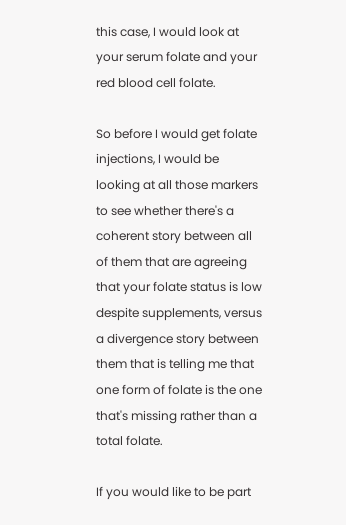this case, I would look at your serum folate and your red blood cell folate.

So before I would get folate injections, I would be looking at all those markers to see whether there's a coherent story between all of them that are agreeing that your folate status is low despite supplements, versus a divergence story between them that is telling me that one form of folate is the one that's missing rather than a total folate.

If you would like to be part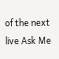of the next live Ask Me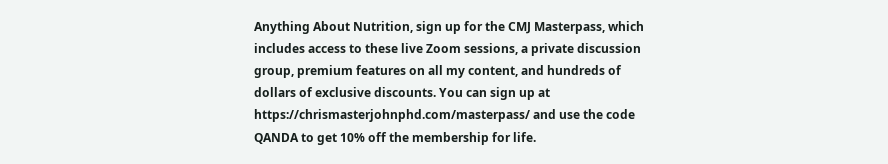Anything About Nutrition, sign up for the CMJ Masterpass, which includes access to these live Zoom sessions, a private discussion group, premium features on all my content, and hundreds of dollars of exclusive discounts. You can sign up at https://chrismasterjohnphd.com/masterpass/ and use the code QANDA to get 10% off the membership for life.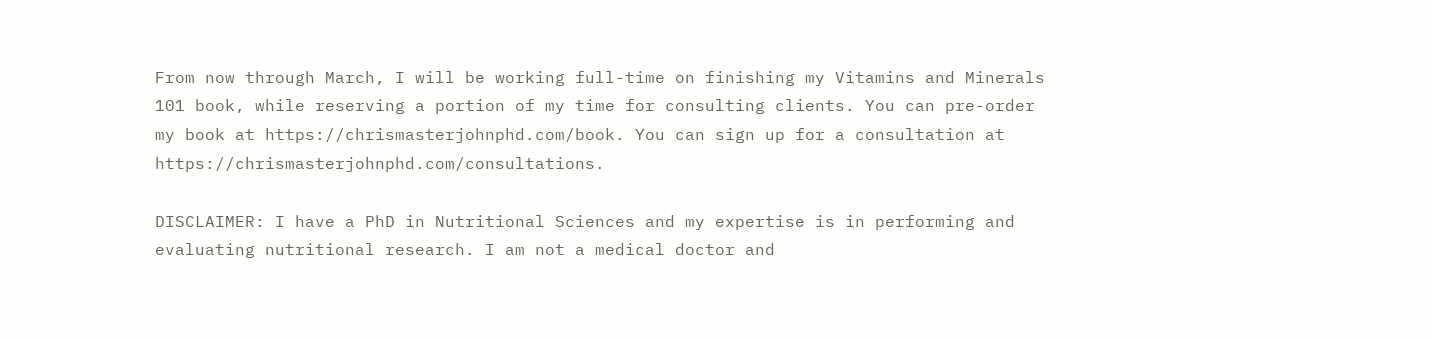From now through March, I will be working full-time on finishing my Vitamins and Minerals 101 book, while reserving a portion of my time for consulting clients. You can pre-order my book at https://chrismasterjohnphd.com/book. You can sign up for a consultation at https://chrismasterjohnphd.com/consultations.

DISCLAIMER: I have a PhD in Nutritional Sciences and my expertise is in performing and evaluating nutritional research. I am not a medical doctor and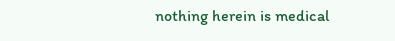nothing herein is medical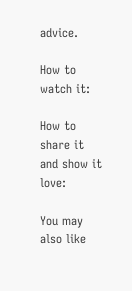advice.

How to watch it:

How to share it and show it love:

You may also like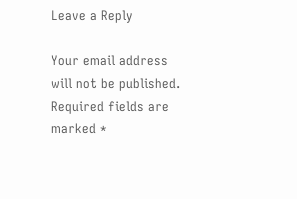Leave a Reply

Your email address will not be published. Required fields are marked *